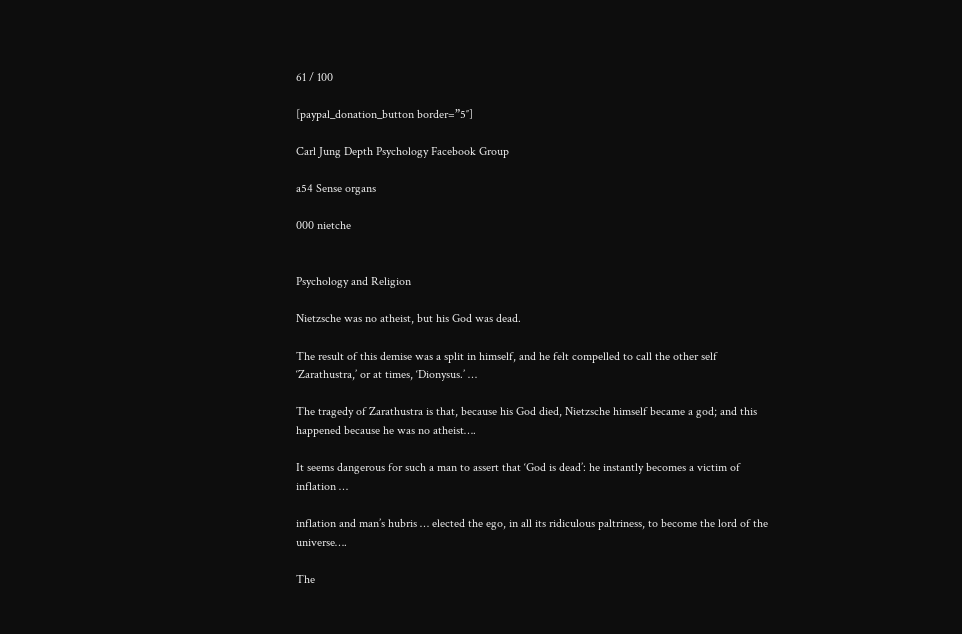61 / 100

[paypal_donation_button border=”5″]

Carl Jung Depth Psychology Facebook Group

a54 Sense organs

000 nietche


Psychology and Religion

Nietzsche was no atheist, but his God was dead.

The result of this demise was a split in himself, and he felt compelled to call the other self ‘Zarathustra,’ or at times, ‘Dionysus.’ …

The tragedy of Zarathustra is that, because his God died, Nietzsche himself became a god; and this happened because he was no atheist….

It seems dangerous for such a man to assert that ‘God is dead’: he instantly becomes a victim of inflation …

inflation and man’s hubris … elected the ego, in all its ridiculous paltriness, to become the lord of the universe….

The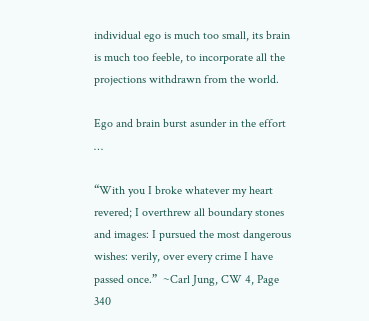individual ego is much too small, its brain is much too feeble, to incorporate all the projections withdrawn from the world.

Ego and brain burst asunder in the effort …

“With you I broke whatever my heart revered; I overthrew all boundary stones and images: I pursued the most dangerous wishes: verily, over every crime I have passed once.”  ~Carl Jung, CW 4, Page 340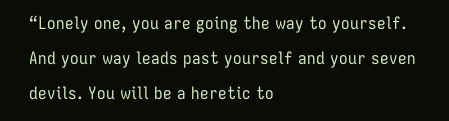“Lonely one, you are going the way to yourself. And your way leads past yourself and your seven devils. You will be a heretic to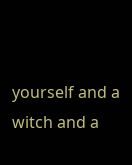yourself and a witch and a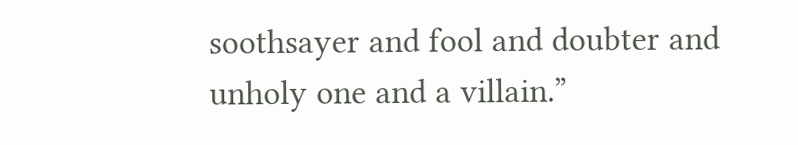soothsayer and fool and doubter and unholy one and a villain.”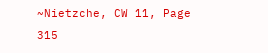~Nietzche, CW 11, Page 315